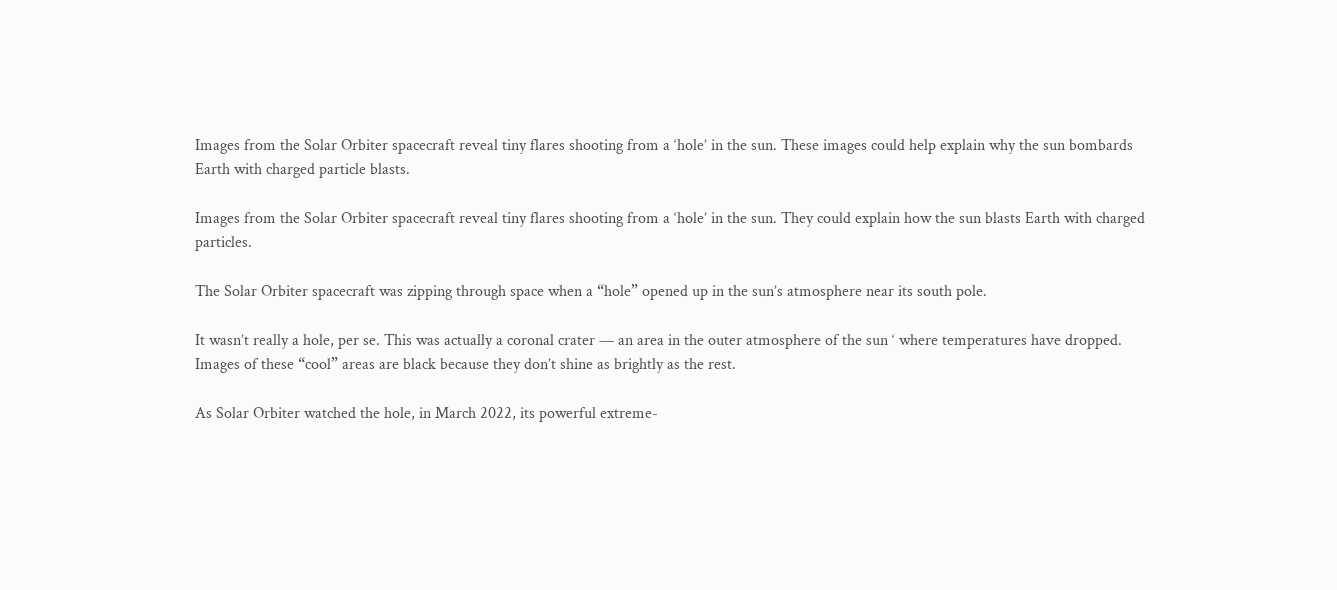Images from the Solar Orbiter spacecraft reveal tiny flares shooting from a ‘hole’ in the sun. These images could help explain why the sun bombards Earth with charged particle blasts.

Images from the Solar Orbiter spacecraft reveal tiny flares shooting from a ‘hole’ in the sun. They could explain how the sun blasts Earth with charged particles.

The Solar Orbiter spacecraft was zipping through space when a “hole” opened up in the sun’s atmosphere near its south pole.

It wasn’t really a hole, per se. This was actually a coronal crater — an area in the outer atmosphere of the sun ‘ where temperatures have dropped. Images of these “cool” areas are black because they don’t shine as brightly as the rest.

As Solar Orbiter watched the hole, in March 2022, its powerful extreme-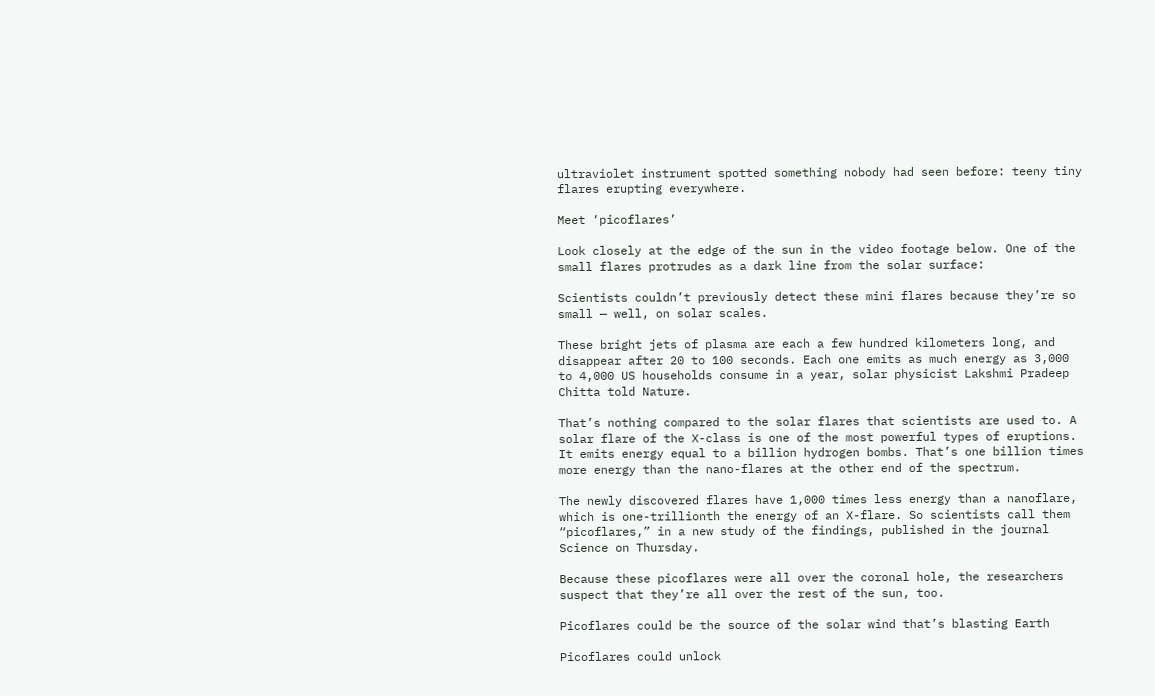ultraviolet instrument spotted something nobody had seen before: teeny tiny flares erupting everywhere.

Meet ‘picoflares’

Look closely at the edge of the sun in the video footage below. One of the small flares protrudes as a dark line from the solar surface:

Scientists couldn’t previously detect these mini flares because they’re so small — well, on solar scales.

These bright jets of plasma are each a few hundred kilometers long, and disappear after 20 to 100 seconds. Each one emits as much energy as 3,000 to 4,000 US households consume in a year, solar physicist Lakshmi Pradeep Chitta told Nature.

That’s nothing compared to the solar flares that scientists are used to. A solar flare of the X-class is one of the most powerful types of eruptions. It emits energy equal to a billion hydrogen bombs. That’s one billion times more energy than the nano-flares at the other end of the spectrum.

The newly discovered flares have 1,000 times less energy than a nanoflare, which is one-trillionth the energy of an X-flare. So scientists call them “picoflares,” in a new study of the findings, published in the journal Science on Thursday.

Because these picoflares were all over the coronal hole, the researchers suspect that they’re all over the rest of the sun, too.

Picoflares could be the source of the solar wind that’s blasting Earth

Picoflares could unlock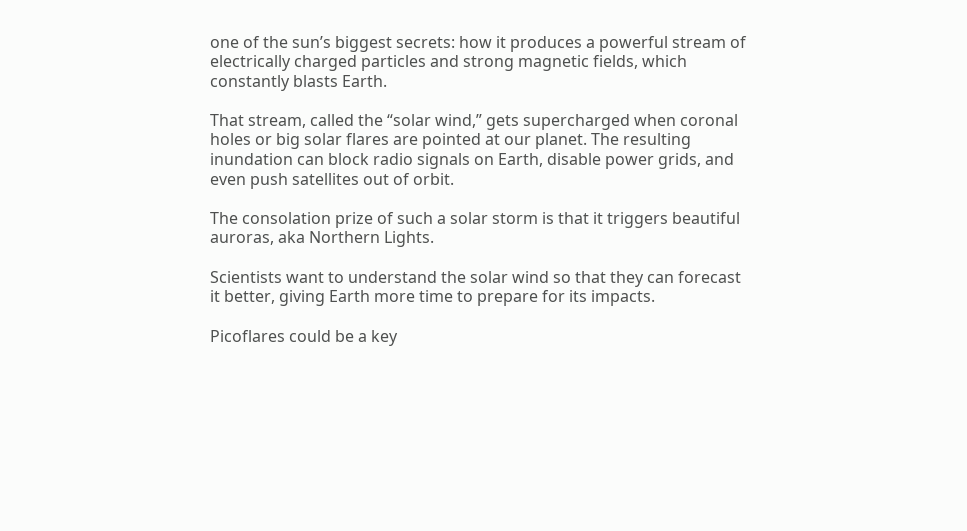one of the sun’s biggest secrets: how it produces a powerful stream of electrically charged particles and strong magnetic fields, which constantly blasts Earth.

That stream, called the “solar wind,” gets supercharged when coronal holes or big solar flares are pointed at our planet. The resulting inundation can block radio signals on Earth, disable power grids, and even push satellites out of orbit.

The consolation prize of such a solar storm is that it triggers beautiful auroras, aka Northern Lights.

Scientists want to understand the solar wind so that they can forecast it better, giving Earth more time to prepare for its impacts.

Picoflares could be a key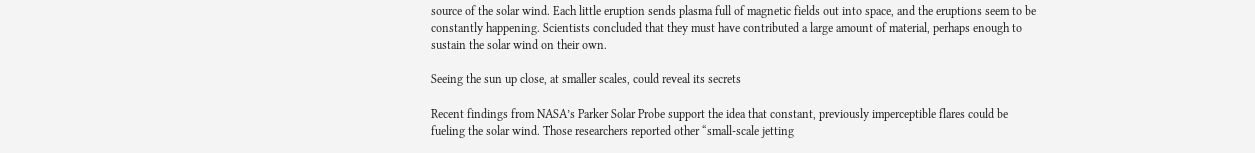source of the solar wind. Each little eruption sends plasma full of magnetic fields out into space, and the eruptions seem to be constantly happening. Scientists concluded that they must have contributed a large amount of material, perhaps enough to sustain the solar wind on their own.

Seeing the sun up close, at smaller scales, could reveal its secrets

Recent findings from NASA’s Parker Solar Probe support the idea that constant, previously imperceptible flares could be fueling the solar wind. Those researchers reported other “small-scale jetting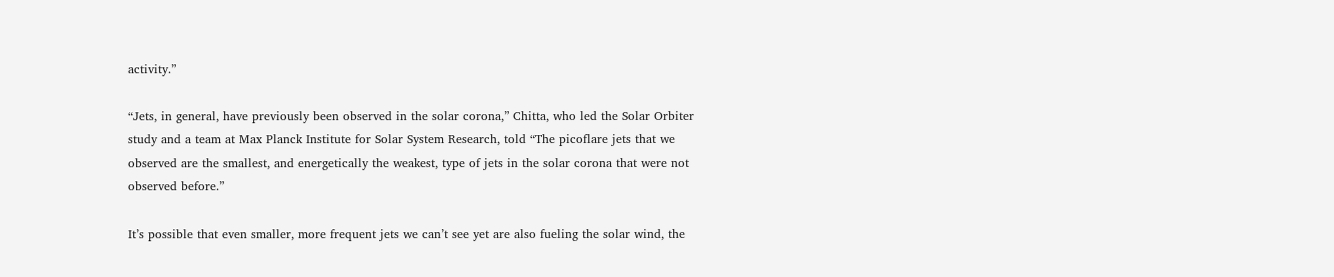activity.”

“Jets, in general, have previously been observed in the solar corona,” Chitta, who led the Solar Orbiter study and a team at Max Planck Institute for Solar System Research, told “The picoflare jets that we observed are the smallest, and energetically the weakest, type of jets in the solar corona that were not observed before.”

It’s possible that even smaller, more frequent jets we can’t see yet are also fueling the solar wind, the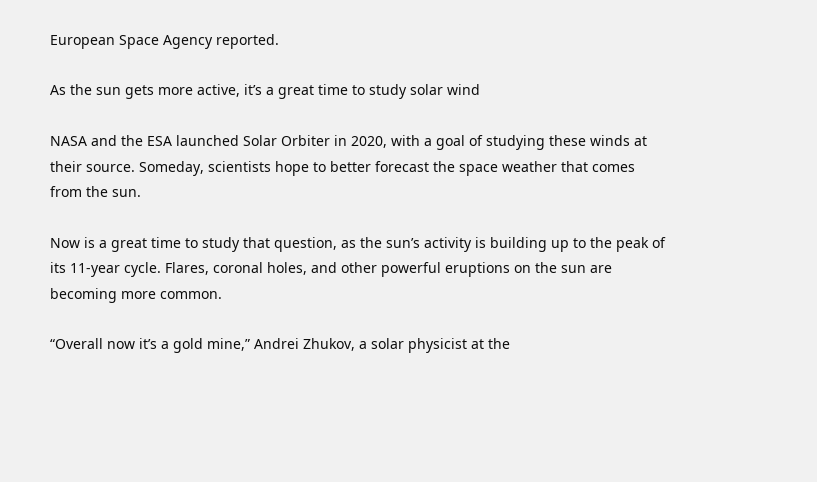European Space Agency reported.

As the sun gets more active, it’s a great time to study solar wind

NASA and the ESA launched Solar Orbiter in 2020, with a goal of studying these winds at their source. Someday, scientists hope to better forecast the space weather that comes from the sun.

Now is a great time to study that question, as the sun’s activity is building up to the peak of its 11-year cycle. Flares, coronal holes, and other powerful eruptions on the sun are becoming more common.

“Overall now it’s a gold mine,” Andrei Zhukov, a solar physicist at the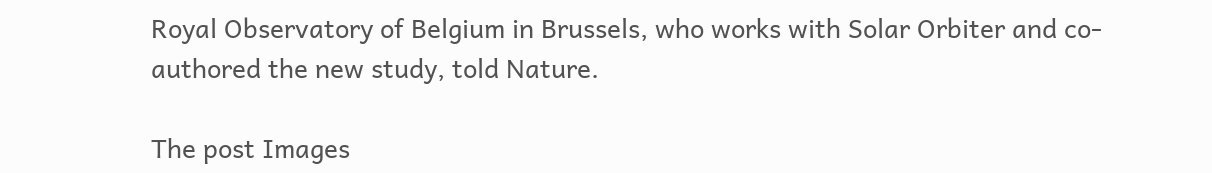Royal Observatory of Belgium in Brussels, who works with Solar Orbiter and co-authored the new study, told Nature.

The post Images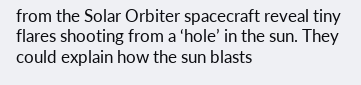from the Solar Orbiter spacecraft reveal tiny flares shooting from a ‘hole’ in the sun. They could explain how the sun blasts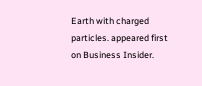Earth with charged particles. appeared first on Business Insider.